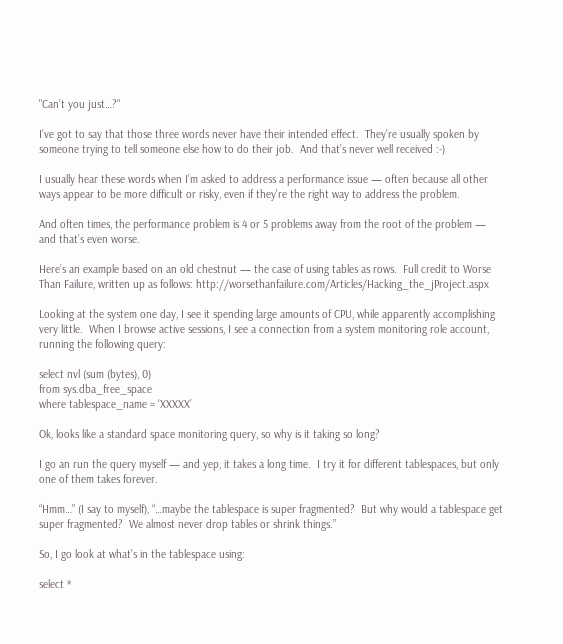"Can’t you just…?"

I’ve got to say that those three words never have their intended effect.  They’re usually spoken by someone trying to tell someone else how to do their job.  And that’s never well received :-)

I usually hear these words when I’m asked to address a performance issue — often because all other ways appear to be more difficult or risky, even if they’re the right way to address the problem.

And often times, the performance problem is 4 or 5 problems away from the root of the problem — and that’s even worse.

Here’s an example based on an old chestnut — the case of using tables as rows.  Full credit to Worse Than Failure, written up as follows: http://worsethanfailure.com/Articles/Hacking_the_jProject.aspx

Looking at the system one day, I see it spending large amounts of CPU, while apparently accomplishing very little.  When I browse active sessions, I see a connection from a system monitoring role account, running the following query:

select nvl (sum (bytes), 0)
from sys.dba_free_space
where tablespace_name = ‘XXXXX’

Ok, looks like a standard space monitoring query, so why is it taking so long?

I go an run the query myself — and yep, it takes a long time.  I try it for different tablespaces, but only one of them takes forever.

“Hmm…” (I say to myself), “…maybe the tablespace is super fragmented?  But why would a tablespace get super fragmented?  We almost never drop tables or shrink things.”

So, I go look at what’s in the tablespace using:

select *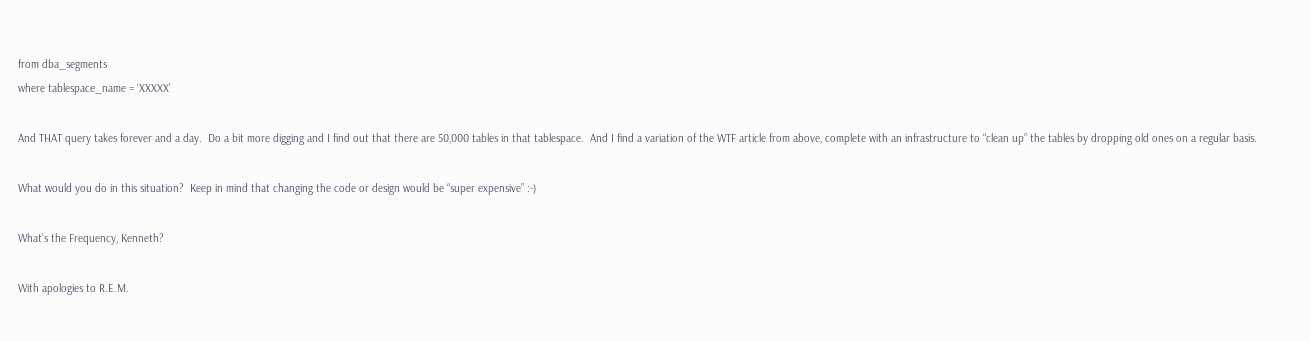from dba_segments
where tablespace_name = ‘XXXXX’

And THAT query takes forever and a day.  Do a bit more digging and I find out that there are 50,000 tables in that tablespace.  And I find a variation of the WTF article from above, complete with an infrastructure to “clean up” the tables by dropping old ones on a regular basis.

What would you do in this situation?  Keep in mind that changing the code or design would be “super expensive” :-)

What’s the Frequency, Kenneth?

With apologies to R.E.M.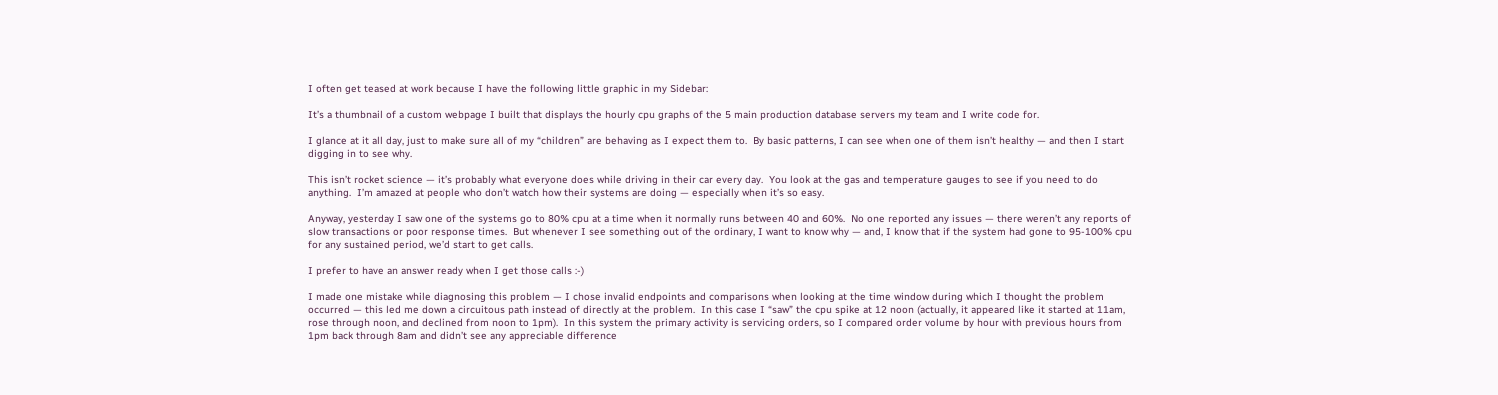I often get teased at work because I have the following little graphic in my Sidebar:

It’s a thumbnail of a custom webpage I built that displays the hourly cpu graphs of the 5 main production database servers my team and I write code for.

I glance at it all day, just to make sure all of my “children” are behaving as I expect them to.  By basic patterns, I can see when one of them isn’t healthy — and then I start digging in to see why.

This isn’t rocket science — it’s probably what everyone does while driving in their car every day.  You look at the gas and temperature gauges to see if you need to do anything.  I’m amazed at people who don’t watch how their systems are doing — especially when it’s so easy.

Anyway, yesterday I saw one of the systems go to 80% cpu at a time when it normally runs between 40 and 60%.  No one reported any issues — there weren’t any reports of slow transactions or poor response times.  But whenever I see something out of the ordinary, I want to know why — and, I know that if the system had gone to 95-100% cpu for any sustained period, we’d start to get calls.

I prefer to have an answer ready when I get those calls :-)

I made one mistake while diagnosing this problem — I chose invalid endpoints and comparisons when looking at the time window during which I thought the problem occurred — this led me down a circuitous path instead of directly at the problem.  In this case I “saw” the cpu spike at 12 noon (actually, it appeared like it started at 11am, rose through noon, and declined from noon to 1pm).  In this system the primary activity is servicing orders, so I compared order volume by hour with previous hours from 1pm back through 8am and didn’t see any appreciable difference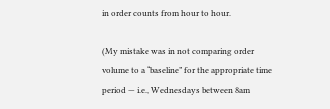in order counts from hour to hour.

(My mistake was in not comparing order volume to a “baseline” for the appropriate time period — i.e., Wednesdays between 8am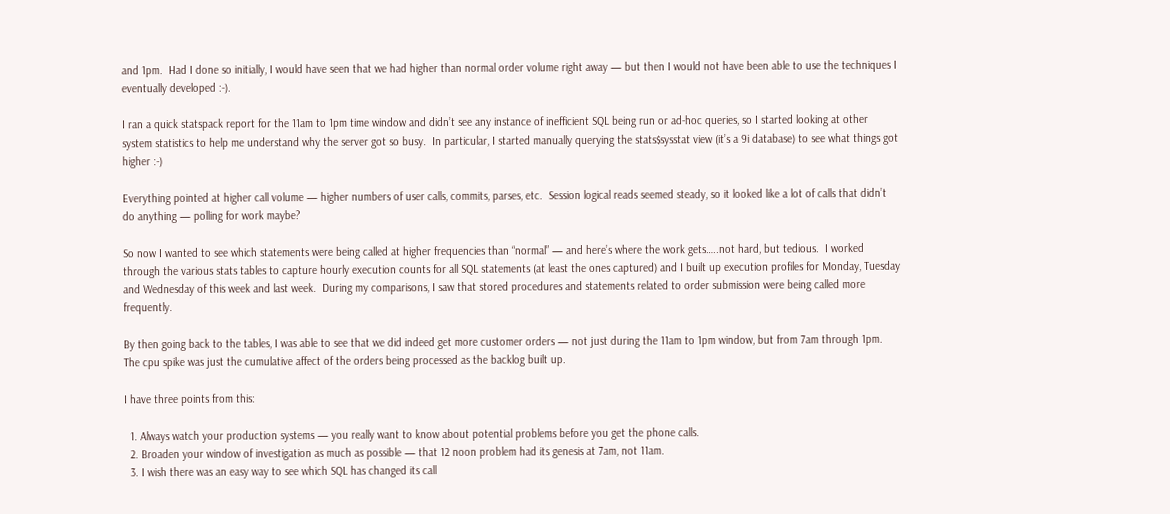and 1pm.  Had I done so initially, I would have seen that we had higher than normal order volume right away — but then I would not have been able to use the techniques I eventually developed :-).

I ran a quick statspack report for the 11am to 1pm time window and didn’t see any instance of inefficient SQL being run or ad-hoc queries, so I started looking at other system statistics to help me understand why the server got so busy.  In particular, I started manually querying the stats$sysstat view (it’s a 9i database) to see what things got higher :-)

Everything pointed at higher call volume — higher numbers of user calls, commits, parses, etc.  Session logical reads seemed steady, so it looked like a lot of calls that didn’t do anything — polling for work maybe?

So now I wanted to see which statements were being called at higher frequencies than “normal” — and here’s where the work gets…..not hard, but tedious.  I worked through the various stats tables to capture hourly execution counts for all SQL statements (at least the ones captured) and I built up execution profiles for Monday, Tuesday and Wednesday of this week and last week.  During my comparisons, I saw that stored procedures and statements related to order submission were being called more frequently.

By then going back to the tables, I was able to see that we did indeed get more customer orders — not just during the 11am to 1pm window, but from 7am through 1pm.  The cpu spike was just the cumulative affect of the orders being processed as the backlog built up.

I have three points from this:

  1. Always watch your production systems — you really want to know about potential problems before you get the phone calls.
  2. Broaden your window of investigation as much as possible — that 12 noon problem had its genesis at 7am, not 11am.
  3. I wish there was an easy way to see which SQL has changed its call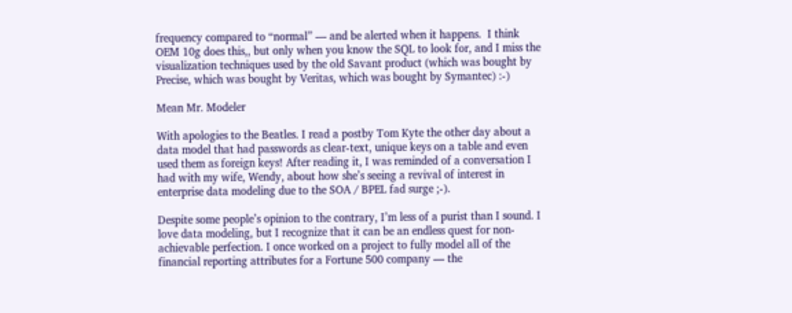frequency compared to “normal” — and be alerted when it happens.  I think OEM 10g does this,, but only when you know the SQL to look for, and I miss the visualization techniques used by the old Savant product (which was bought by Precise, which was bought by Veritas, which was bought by Symantec) :-)

Mean Mr. Modeler

With apologies to the Beatles. I read a postby Tom Kyte the other day about a data model that had passwords as clear-text, unique keys on a table and even used them as foreign keys! After reading it, I was reminded of a conversation I had with my wife, Wendy, about how she’s seeing a revival of interest in enterprise data modeling due to the SOA / BPEL fad surge ;-).

Despite some people’s opinion to the contrary, I’m less of a purist than I sound. I love data modeling, but I recognize that it can be an endless quest for non-achievable perfection. I once worked on a project to fully model all of the financial reporting attributes for a Fortune 500 company — the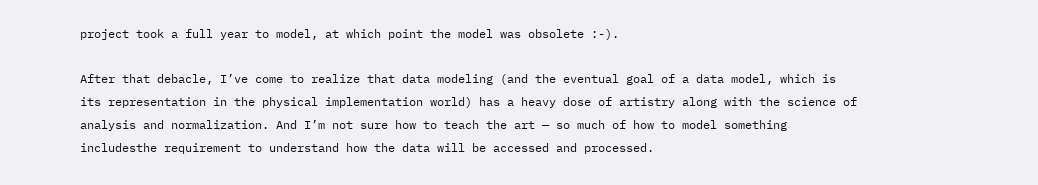project took a full year to model, at which point the model was obsolete :-).

After that debacle, I’ve come to realize that data modeling (and the eventual goal of a data model, which is its representation in the physical implementation world) has a heavy dose of artistry along with the science of analysis and normalization. And I’m not sure how to teach the art — so much of how to model something includesthe requirement to understand how the data will be accessed and processed.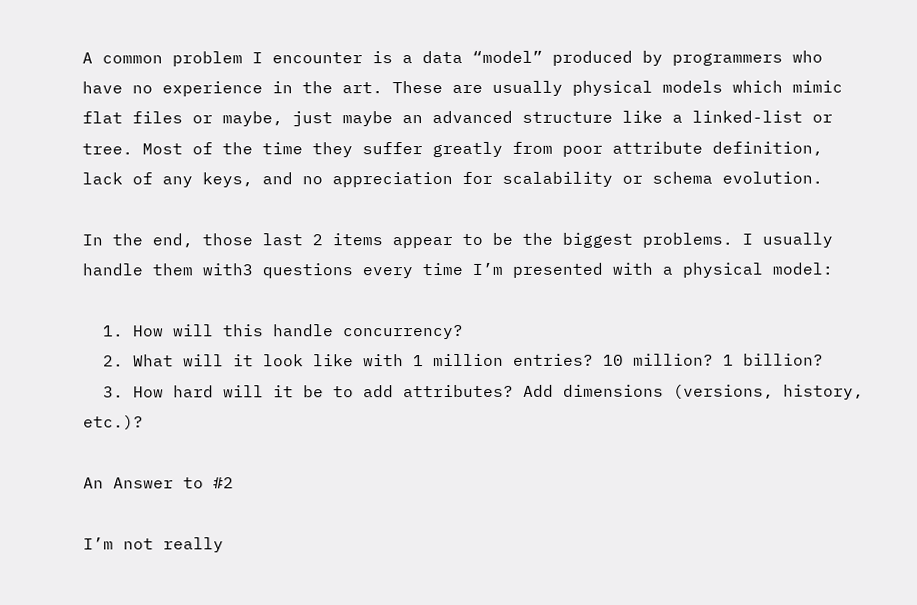A common problem I encounter is a data “model” produced by programmers who have no experience in the art. These are usually physical models which mimic flat files or maybe, just maybe an advanced structure like a linked-list or tree. Most of the time they suffer greatly from poor attribute definition, lack of any keys, and no appreciation for scalability or schema evolution.

In the end, those last 2 items appear to be the biggest problems. I usually handle them with3 questions every time I’m presented with a physical model:

  1. How will this handle concurrency?
  2. What will it look like with 1 million entries? 10 million? 1 billion?
  3. How hard will it be to add attributes? Add dimensions (versions, history, etc.)?

An Answer to #2

I’m not really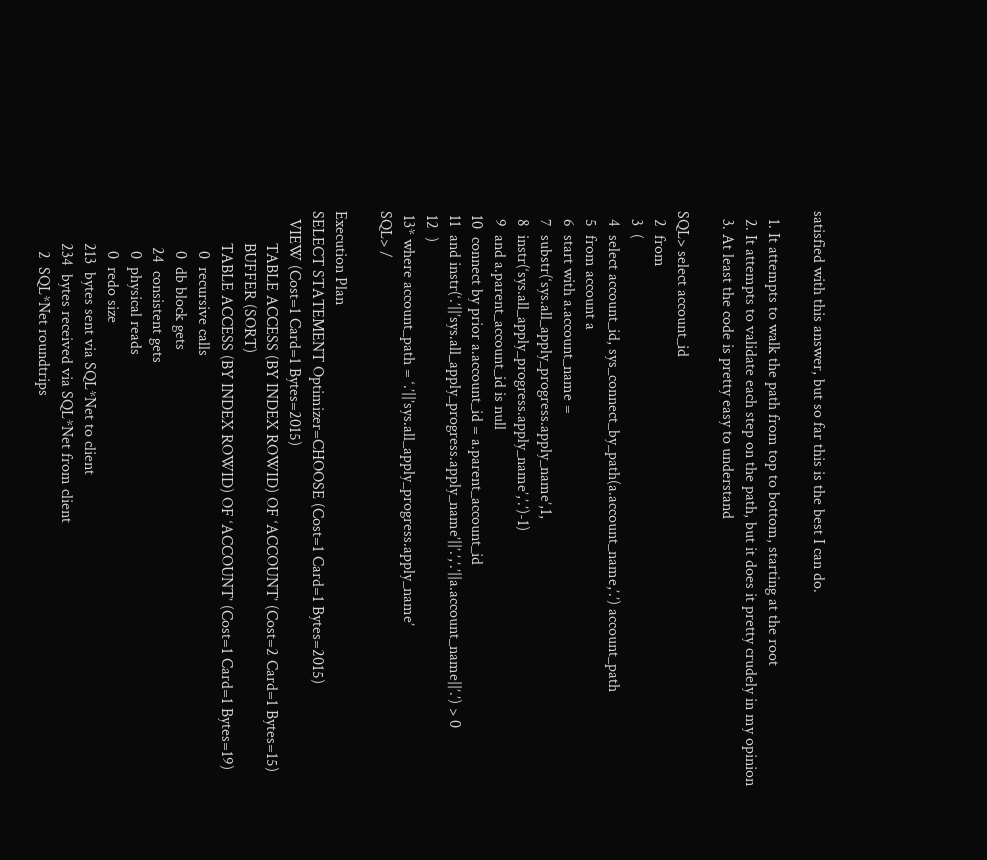satisfied with this answer, but so far this is the best I can do.

  1. It attempts to walk the path from top to bottom, starting at the root
  2. It attempts to validate each step on the path, but it does it pretty crudely in my opinion
  3. At least the code is pretty easy to understand

SQL> select account_id
  2  from
  3  (
  4  select account_id, sys_connect_by_path(a.account_name,’.’) account_path
  5  from account a
  6  start with a.account_name =
  7  substr(‘sys.all_apply_progress.apply_name’,1,
  8  instr(‘sys.all_apply_progress.apply_name’,’.’)-1)
  9  and a.parent_account_id is null
 10  connect by prior a.account_id = a.parent_account_id
 11  and instr(‘.’||’sys.all_apply_progress.apply_name’||’.’,’.’||a.account_name||’.’) > 0
 12  )
 13* where account_path = ‘.’||’sys.all_apply_progress.apply_name’
SQL> /

Execution Plan
SELECT STATEMENT Optimizer=CHOOSE (Cost=1 Card=1 Bytes=2015)
  VIEW (Cost=1 Card=1 Bytes=2015)
        TABLE ACCESS (BY INDEX ROWID) OF ‘ACCOUNT’ (Cost=2 Card=1 Bytes=15)
        BUFFER (SORT)
        TABLE ACCESS (BY INDEX ROWID) OF ‘ACCOUNT’ (Cost=1 Card=1 Bytes=19)
          0  recursive calls
          0  db block gets
         24  consistent gets
          0  physical reads
          0  redo size
        213  bytes sent via SQL*Net to client
        234  bytes received via SQL*Net from client
          2  SQL*Net roundtrips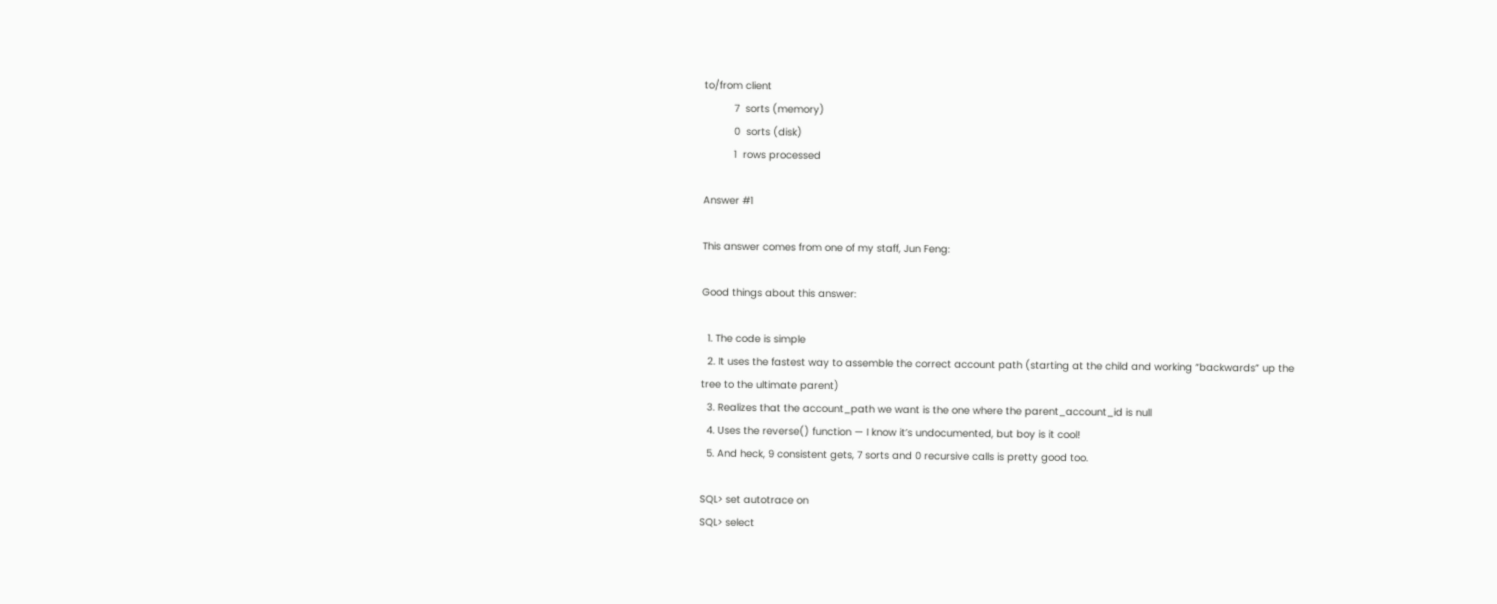to/from client
          7  sorts (memory)
          0  sorts (disk)
          1  rows processed

Answer #1

This answer comes from one of my staff, Jun Feng:

Good things about this answer:

  1. The code is simple
  2. It uses the fastest way to assemble the correct account path (starting at the child and working “backwards” up the tree to the ultimate parent)
  3. Realizes that the account_path we want is the one where the parent_account_id is null
  4. Uses the reverse() function — I know it’s undocumented, but boy is it cool!
  5. And heck, 9 consistent gets, 7 sorts and 0 recursive calls is pretty good too.

SQL> set autotrace on
SQL> select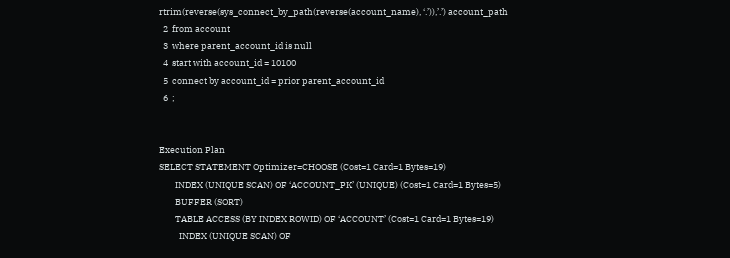rtrim(reverse(sys_connect_by_path(reverse(account_name), ‘.’)),’.’) account_path
  2  from account
  3  where parent_account_id is null
  4  start with account_id = 10100
  5  connect by account_id = prior parent_account_id
  6  ;


Execution Plan
SELECT STATEMENT Optimizer=CHOOSE (Cost=1 Card=1 Bytes=19)
        INDEX (UNIQUE SCAN) OF ‘ACCOUNT_PK’ (UNIQUE) (Cost=1 Card=1 Bytes=5)
        BUFFER (SORT)
        TABLE ACCESS (BY INDEX ROWID) OF ‘ACCOUNT’ (Cost=1 Card=1 Bytes=19)
          INDEX (UNIQUE SCAN) OF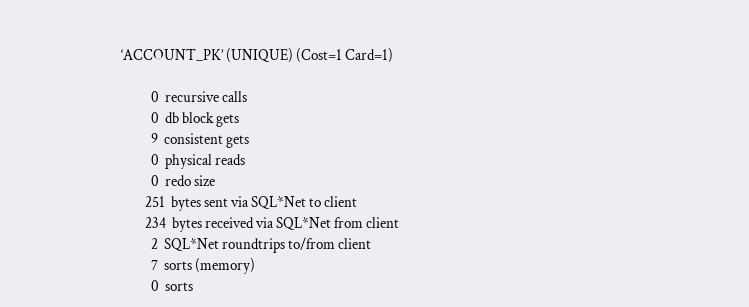‘ACCOUNT_PK’ (UNIQUE) (Cost=1 Card=1)

          0  recursive calls
          0  db block gets
          9  consistent gets
          0  physical reads
          0  redo size
        251  bytes sent via SQL*Net to client
        234  bytes received via SQL*Net from client
          2  SQL*Net roundtrips to/from client
          7  sorts (memory)
          0  sorts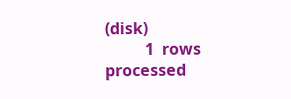(disk)
          1  rows processed